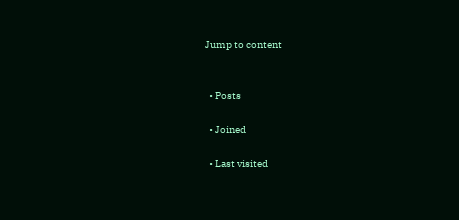Jump to content


  • Posts

  • Joined

  • Last visited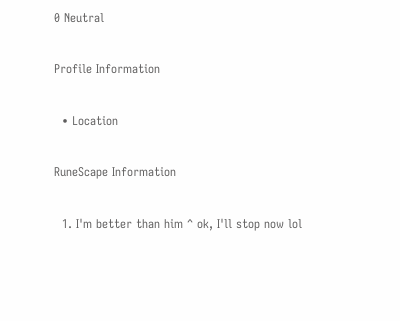0 Neutral

Profile Information

  • Location

RuneScape Information

  1. I'm better than him ^ ok, I'll stop now lol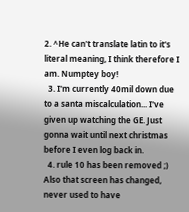2. ^He can't translate latin to it's literal meaning, I think therefore I am. Numptey boy!
  3. I'm currently 40mil down due to a santa miscalculation... I've given up watching the GE. Just gonna wait until next christmas before I even log back in.
  4. rule 10 has been removed ;) Also that screen has changed, never used to have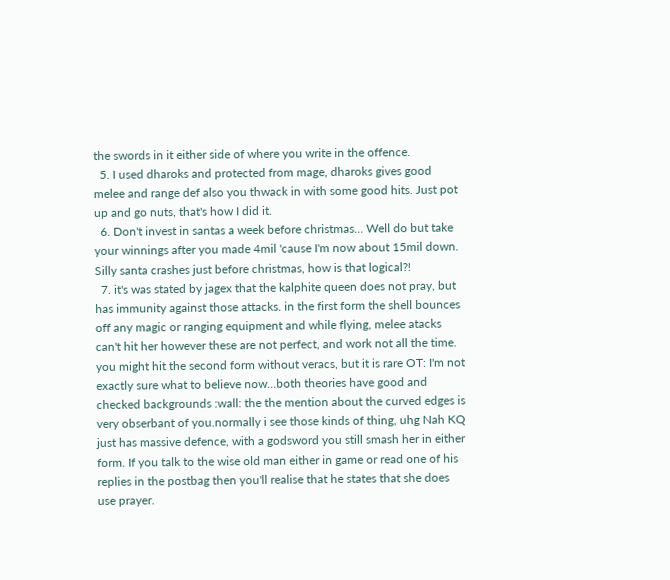the swords in it either side of where you write in the offence.
  5. I used dharoks and protected from mage, dharoks gives good melee and range def also you thwack in with some good hits. Just pot up and go nuts, that's how I did it.
  6. Don't invest in santas a week before christmas... Well do but take your winnings after you made 4mil 'cause I'm now about 15mil down. Silly santa crashes just before christmas, how is that logical?!
  7. it's was stated by jagex that the kalphite queen does not pray, but has immunity against those attacks. in the first form the shell bounces off any magic or ranging equipment and while flying, melee atacks can't hit her however these are not perfect, and work not all the time. you might hit the second form without veracs, but it is rare OT: I'm not exactly sure what to believe now...both theories have good and checked backgrounds :wall: the the mention about the curved edges is very obserbant of you.normally i see those kinds of thing, uhg Nah KQ just has massive defence, with a godsword you still smash her in either form. If you talk to the wise old man either in game or read one of his replies in the postbag then you'll realise that he states that she does use prayer.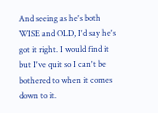And seeing as he's both WISE and OLD, I'd say he's got it right. I would find it but I've quit so I can't be bothered to when it comes down to it.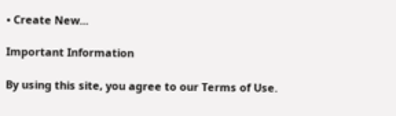• Create New...

Important Information

By using this site, you agree to our Terms of Use.